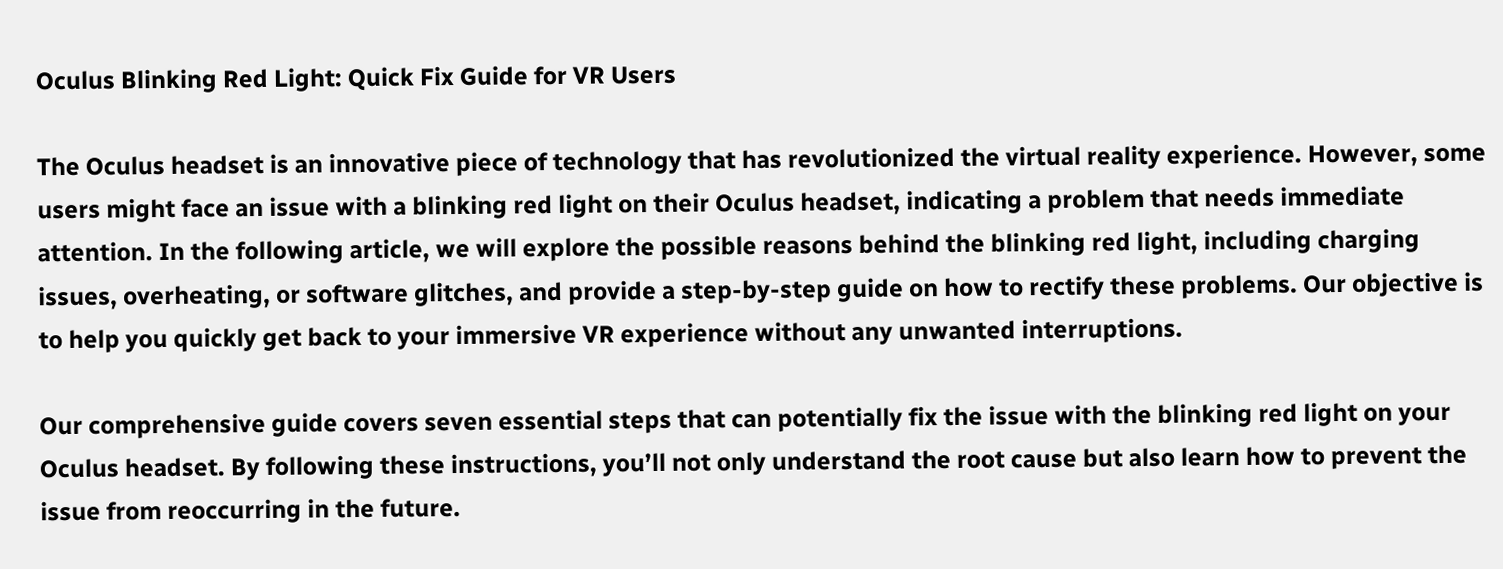Oculus Blinking Red Light: Quick Fix Guide for VR Users

The Oculus headset is an innovative piece of technology that has revolutionized the virtual reality experience. However, some users might face an issue with a blinking red light on their Oculus headset, indicating a problem that needs immediate attention. In the following article, we will explore the possible reasons behind the blinking red light, including charging issues, overheating, or software glitches, and provide a step-by-step guide on how to rectify these problems. Our objective is to help you quickly get back to your immersive VR experience without any unwanted interruptions.

Our comprehensive guide covers seven essential steps that can potentially fix the issue with the blinking red light on your Oculus headset. By following these instructions, you’ll not only understand the root cause but also learn how to prevent the issue from reoccurring in the future.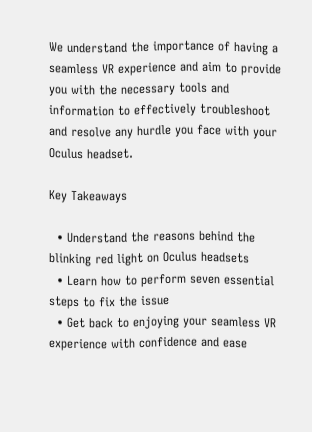We understand the importance of having a seamless VR experience and aim to provide you with the necessary tools and information to effectively troubleshoot and resolve any hurdle you face with your Oculus headset.

Key Takeaways

  • Understand the reasons behind the blinking red light on Oculus headsets
  • Learn how to perform seven essential steps to fix the issue
  • Get back to enjoying your seamless VR experience with confidence and ease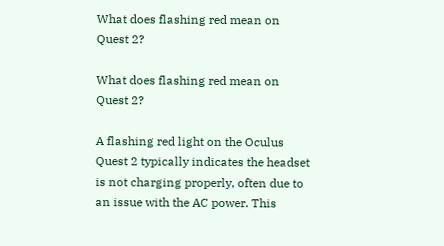What does flashing red mean on Quest 2?

What does flashing red mean on Quest 2?

A flashing red light on the Oculus Quest 2 typically indicates the headset is not charging properly, often due to an issue with the AC power. This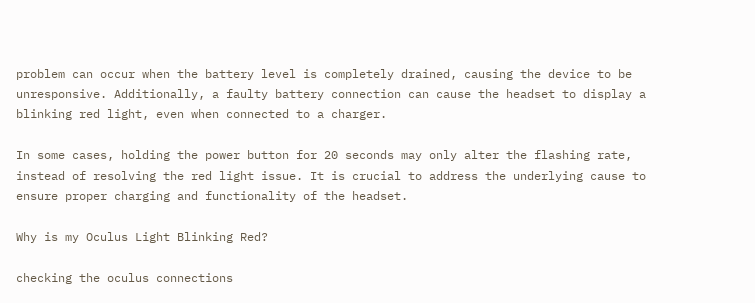problem can occur when the battery level is completely drained, causing the device to be unresponsive. Additionally, a faulty battery connection can cause the headset to display a blinking red light, even when connected to a charger.

In some cases, holding the power button for 20 seconds may only alter the flashing rate, instead of resolving the red light issue. It is crucial to address the underlying cause to ensure proper charging and functionality of the headset.

Why is my Oculus Light Blinking Red?

checking the oculus connections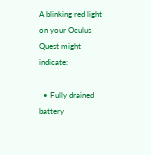A blinking red light on your Oculus Quest might indicate:

  • Fully drained battery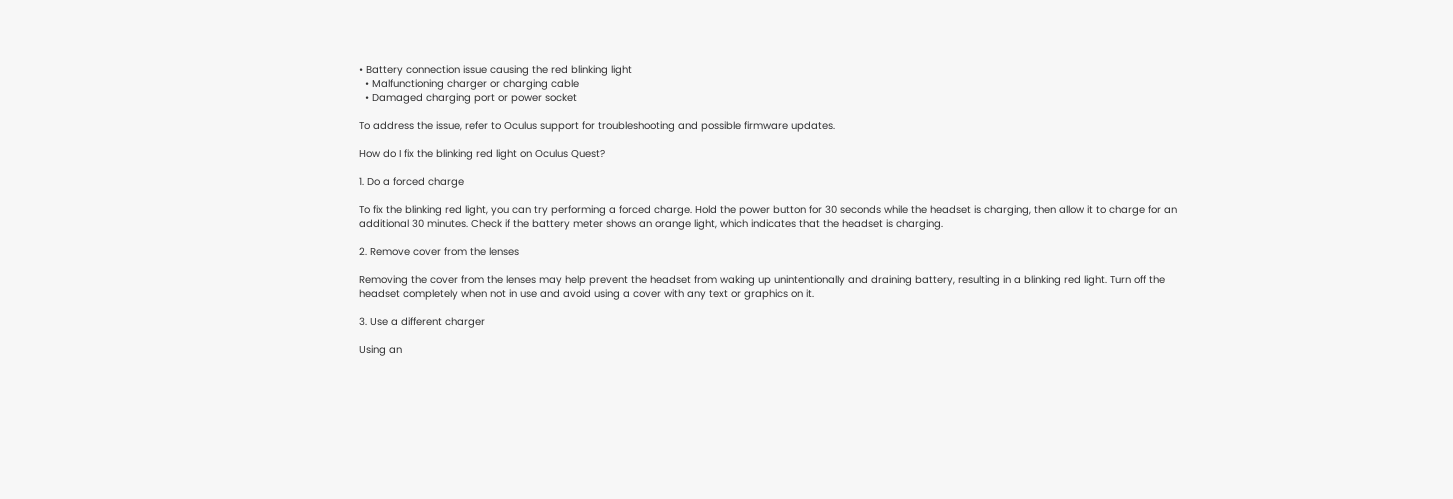• Battery connection issue causing the red blinking light
  • Malfunctioning charger or charging cable
  • Damaged charging port or power socket

To address the issue, refer to Oculus support for troubleshooting and possible firmware updates.

How do I fix the blinking red light on Oculus Quest?

1. Do a forced charge

To fix the blinking red light, you can try performing a forced charge. Hold the power button for 30 seconds while the headset is charging, then allow it to charge for an additional 30 minutes. Check if the battery meter shows an orange light, which indicates that the headset is charging.

2. Remove cover from the lenses

Removing the cover from the lenses may help prevent the headset from waking up unintentionally and draining battery, resulting in a blinking red light. Turn off the headset completely when not in use and avoid using a cover with any text or graphics on it.

3. Use a different charger

Using an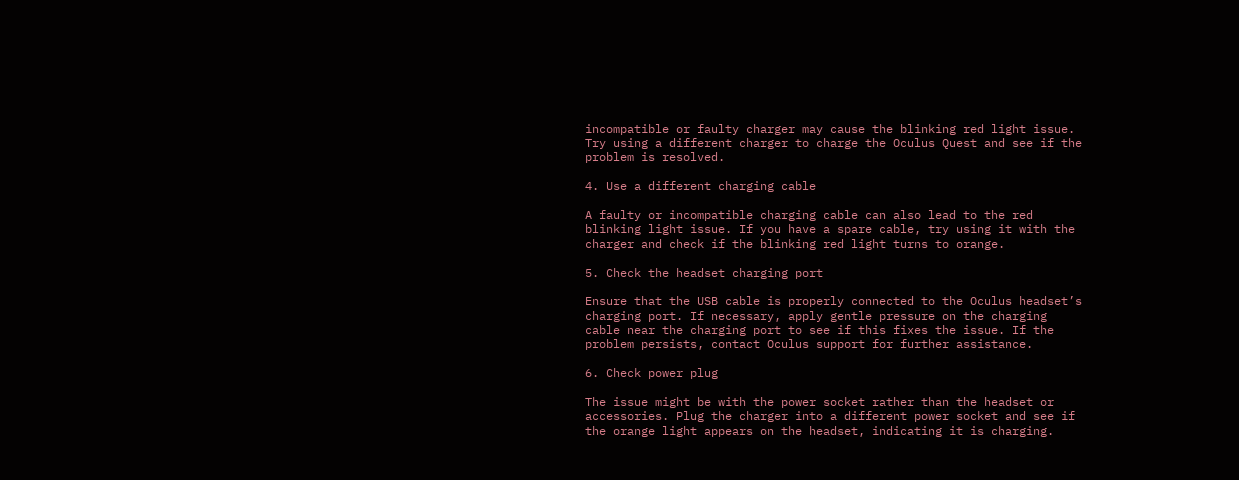incompatible or faulty charger may cause the blinking red light issue. Try using a different charger to charge the Oculus Quest and see if the problem is resolved.

4. Use a different charging cable

A faulty or incompatible charging cable can also lead to the red blinking light issue. If you have a spare cable, try using it with the charger and check if the blinking red light turns to orange.

5. Check the headset charging port

Ensure that the USB cable is properly connected to the Oculus headset’s charging port. If necessary, apply gentle pressure on the charging cable near the charging port to see if this fixes the issue. If the problem persists, contact Oculus support for further assistance.

6. Check power plug

The issue might be with the power socket rather than the headset or accessories. Plug the charger into a different power socket and see if the orange light appears on the headset, indicating it is charging.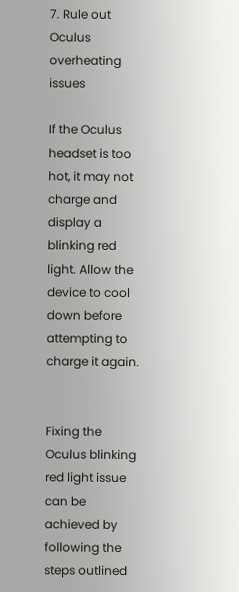7. Rule out Oculus overheating issues

If the Oculus headset is too hot, it may not charge and display a blinking red light. Allow the device to cool down before attempting to charge it again.


Fixing the Oculus blinking red light issue can be achieved by following the steps outlined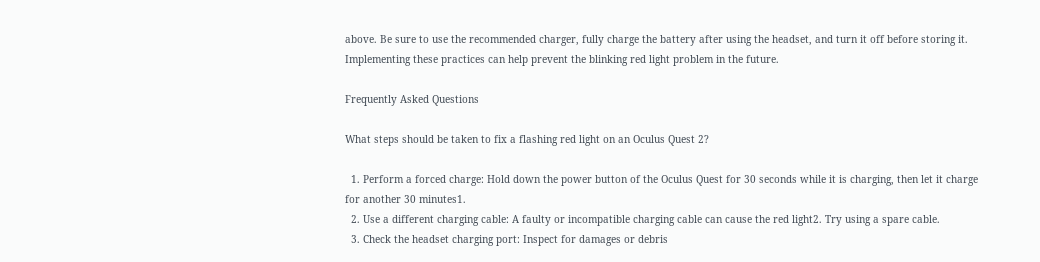above. Be sure to use the recommended charger, fully charge the battery after using the headset, and turn it off before storing it. Implementing these practices can help prevent the blinking red light problem in the future.

Frequently Asked Questions

What steps should be taken to fix a flashing red light on an Oculus Quest 2?

  1. Perform a forced charge: Hold down the power button of the Oculus Quest for 30 seconds while it is charging, then let it charge for another 30 minutes1.
  2. Use a different charging cable: A faulty or incompatible charging cable can cause the red light2. Try using a spare cable.
  3. Check the headset charging port: Inspect for damages or debris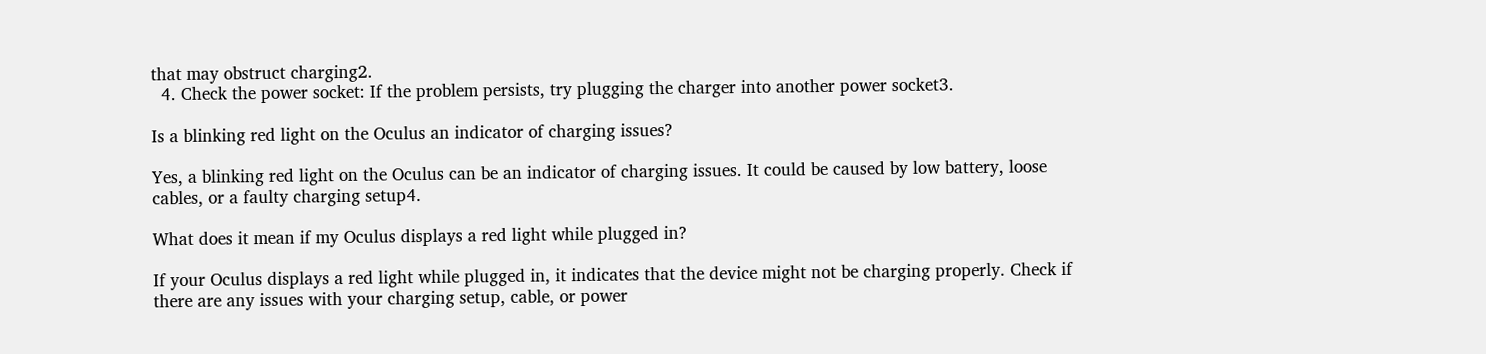that may obstruct charging2.
  4. Check the power socket: If the problem persists, try plugging the charger into another power socket3.

Is a blinking red light on the Oculus an indicator of charging issues?

Yes, a blinking red light on the Oculus can be an indicator of charging issues. It could be caused by low battery, loose cables, or a faulty charging setup4.

What does it mean if my Oculus displays a red light while plugged in?

If your Oculus displays a red light while plugged in, it indicates that the device might not be charging properly. Check if there are any issues with your charging setup, cable, or power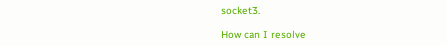socket3.

How can I resolve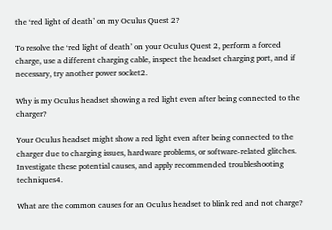the ‘red light of death’ on my Oculus Quest 2?

To resolve the ‘red light of death’ on your Oculus Quest 2, perform a forced charge, use a different charging cable, inspect the headset charging port, and if necessary, try another power socket2.

Why is my Oculus headset showing a red light even after being connected to the charger?

Your Oculus headset might show a red light even after being connected to the charger due to charging issues, hardware problems, or software-related glitches. Investigate these potential causes, and apply recommended troubleshooting techniques4.

What are the common causes for an Oculus headset to blink red and not charge?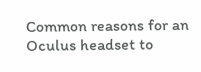Common reasons for an Oculus headset to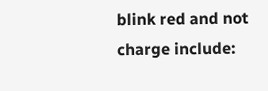blink red and not charge include: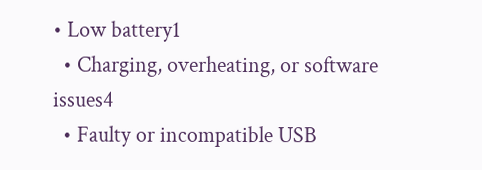• Low battery1
  • Charging, overheating, or software issues4
  • Faulty or incompatible USB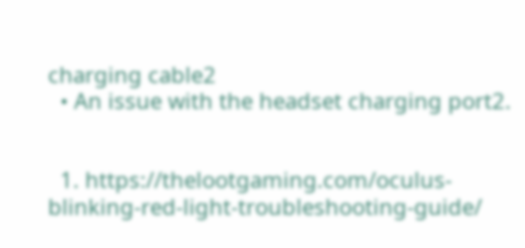charging cable2
  • An issue with the headset charging port2.


  1. https://thelootgaming.com/oculus-blinking-red-light-troubleshooting-guide/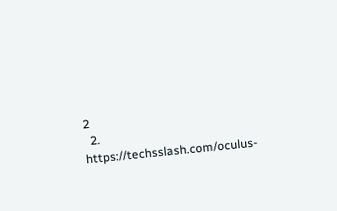2
  2. https://techsslash.com/oculus-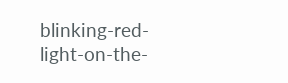blinking-red-light-on-the-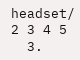headset/ 2 3 4 5
  3.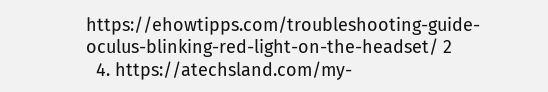https://ehowtipps.com/troubleshooting-guide-oculus-blinking-red-light-on-the-headset/ 2
  4. https://atechsland.com/my-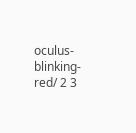oculus-blinking-red/ 2 3